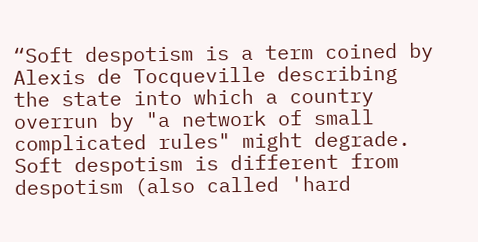“Soft despotism is a term coined by Alexis de Tocqueville describing the state into which a country overrun by "a network of small complicated rules" might degrade. Soft despotism is different from despotism (also called 'hard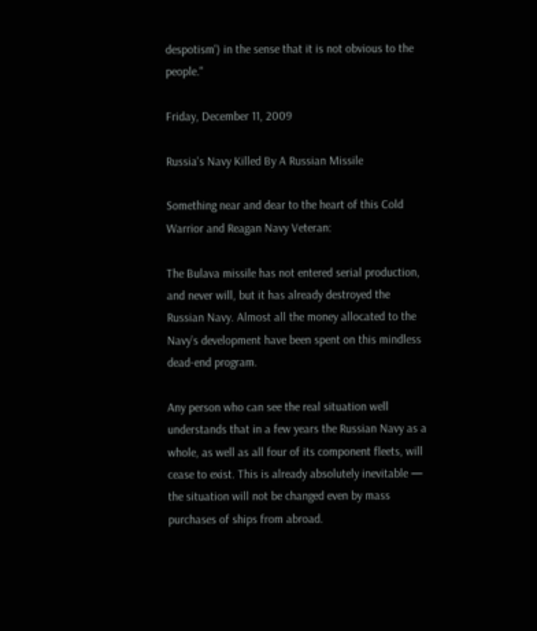despotism') in the sense that it is not obvious to the people."

Friday, December 11, 2009

Russia's Navy Killed By A Russian Missile

Something near and dear to the heart of this Cold Warrior and Reagan Navy Veteran:

The Bulava missile has not entered serial production, and never will, but it has already destroyed the Russian Navy. Almost all the money allocated to the Navy’s development have been spent on this mindless dead-end program.

Any person who can see the real situation well understands that in a few years the Russian Navy as a whole, as well as all four of its component fleets, will cease to exist. This is already absolutely inevitable — the situation will not be changed even by mass purchases of ships from abroad.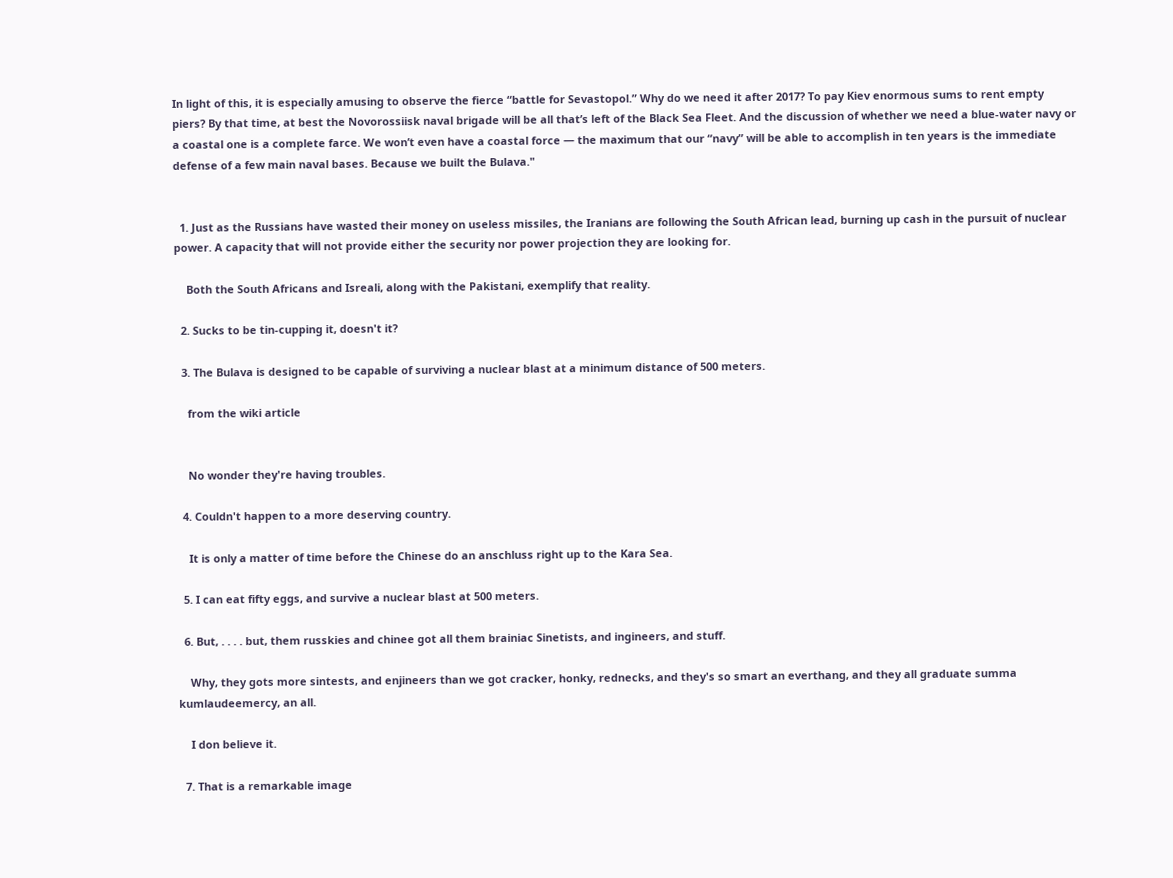In light of this, it is especially amusing to observe the fierce “battle for Sevastopol.” Why do we need it after 2017? To pay Kiev enormous sums to rent empty piers? By that time, at best the Novorossiisk naval brigade will be all that’s left of the Black Sea Fleet. And the discussion of whether we need a blue-water navy or a coastal one is a complete farce. We won’t even have a coastal force — the maximum that our “navy” will be able to accomplish in ten years is the immediate defense of a few main naval bases. Because we built the Bulava."


  1. Just as the Russians have wasted their money on useless missiles, the Iranians are following the South African lead, burning up cash in the pursuit of nuclear power. A capacity that will not provide either the security nor power projection they are looking for.

    Both the South Africans and Isreali, along with the Pakistani, exemplify that reality.

  2. Sucks to be tin-cupping it, doesn't it?

  3. The Bulava is designed to be capable of surviving a nuclear blast at a minimum distance of 500 meters.

    from the wiki article


    No wonder they're having troubles.

  4. Couldn't happen to a more deserving country.

    It is only a matter of time before the Chinese do an anschluss right up to the Kara Sea.

  5. I can eat fifty eggs, and survive a nuclear blast at 500 meters.

  6. But, . . . . but, them russkies and chinee got all them brainiac Sinetists, and ingineers, and stuff.

    Why, they gots more sintests, and enjineers than we got cracker, honky, rednecks, and they's so smart an everthang, and they all graduate summa kumlaudeemercy, an all.

    I don believe it.

  7. That is a remarkable image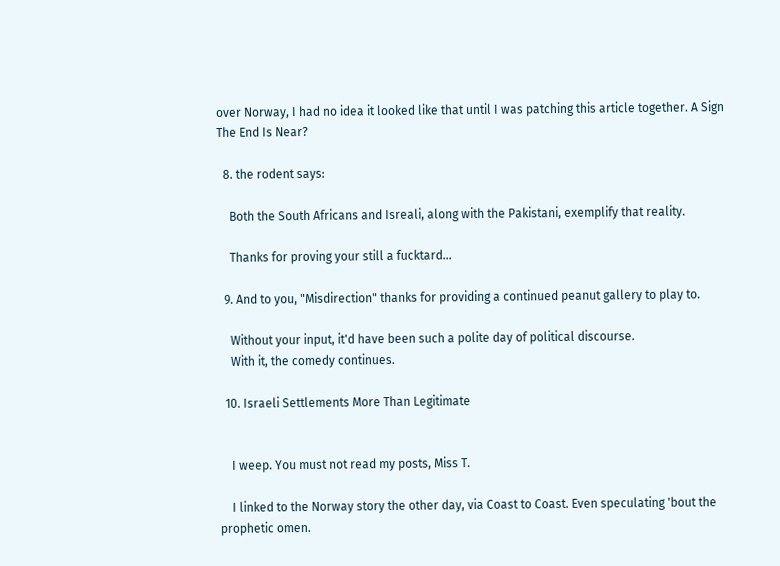over Norway, I had no idea it looked like that until I was patching this article together. A Sign The End Is Near?

  8. the rodent says:

    Both the South Africans and Isreali, along with the Pakistani, exemplify that reality.

    Thanks for proving your still a fucktard...

  9. And to you, "Misdirection" thanks for providing a continued peanut gallery to play to.

    Without your input, it'd have been such a polite day of political discourse.
    With it, the comedy continues.

  10. Israeli Settlements More Than Legitimate


    I weep. You must not read my posts, Miss T.

    I linked to the Norway story the other day, via Coast to Coast. Even speculating 'bout the prophetic omen.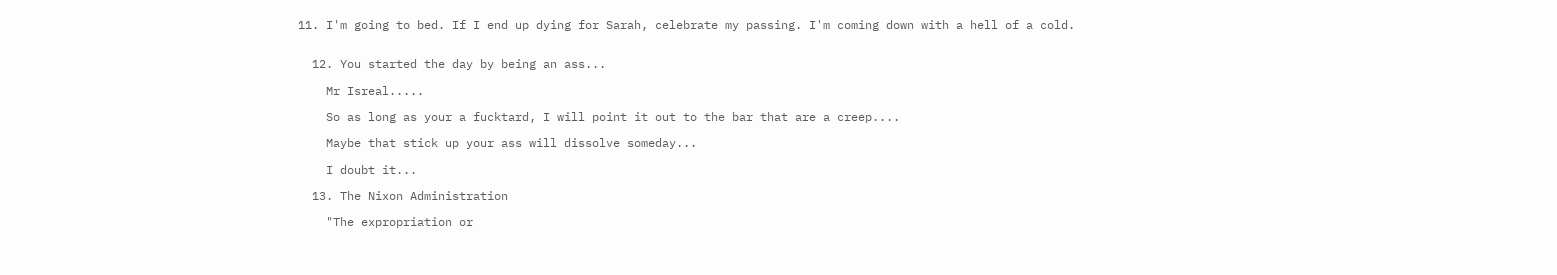11. I'm going to bed. If I end up dying for Sarah, celebrate my passing. I'm coming down with a hell of a cold.


  12. You started the day by being an ass...

    Mr Isreal.....

    So as long as your a fucktard, I will point it out to the bar that are a creep....

    Maybe that stick up your ass will dissolve someday...

    I doubt it...

  13. The Nixon Administration

    "The expropriation or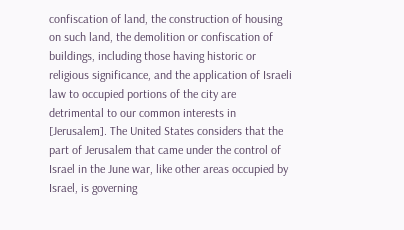confiscation of land, the construction of housing on such land, the demolition or confiscation of buildings, including those having historic or religious significance, and the application of Israeli law to occupied portions of the city are detrimental to our common interests in [Jerusalem]. The United States considers that the part of Jerusalem that came under the control of Israel in the June war, like other areas occupied by Israel, is governing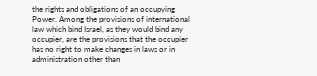the rights and obligations of an occupying Power. Among the provisions of international law which bind Israel, as they would bind any occupier, are the provisions that the occupier has no right to make changes in laws or in administration other than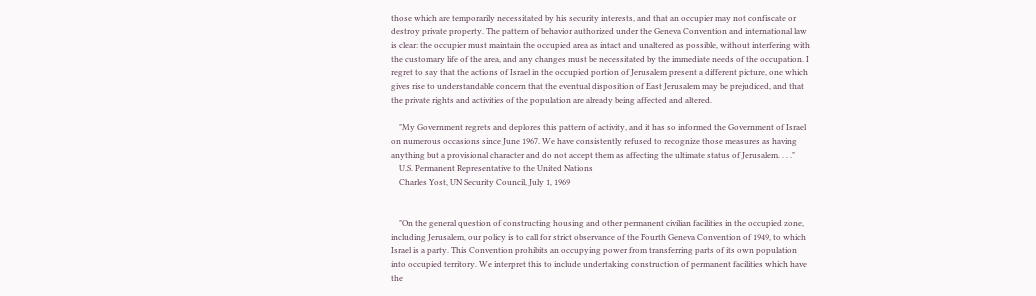those which are temporarily necessitated by his security interests, and that an occupier may not confiscate or destroy private property. The pattern of behavior authorized under the Geneva Convention and international law is clear: the occupier must maintain the occupied area as intact and unaltered as possible, without interfering with the customary life of the area, and any changes must be necessitated by the immediate needs of the occupation. I regret to say that the actions of Israel in the occupied portion of Jerusalem present a different picture, one which gives rise to understandable concern that the eventual disposition of East Jerusalem may be prejudiced, and that the private rights and activities of the population are already being affected and altered.

    "My Government regrets and deplores this pattern of activity, and it has so informed the Government of Israel on numerous occasions since June 1967. We have consistently refused to recognize those measures as having anything but a provisional character and do not accept them as affecting the ultimate status of Jerusalem. . . ."
    U.S. Permanent Representative to the United Nations
    Charles Yost, UN Security Council, July 1, 1969


    "On the general question of constructing housing and other permanent civilian facilities in the occupied zone, including Jerusalem, our policy is to call for strict observance of the Fourth Geneva Convention of 1949, to which Israel is a party. This Convention prohibits an occupying power from transferring parts of its own population into occupied territory. We interpret this to include undertaking construction of permanent facilities which have the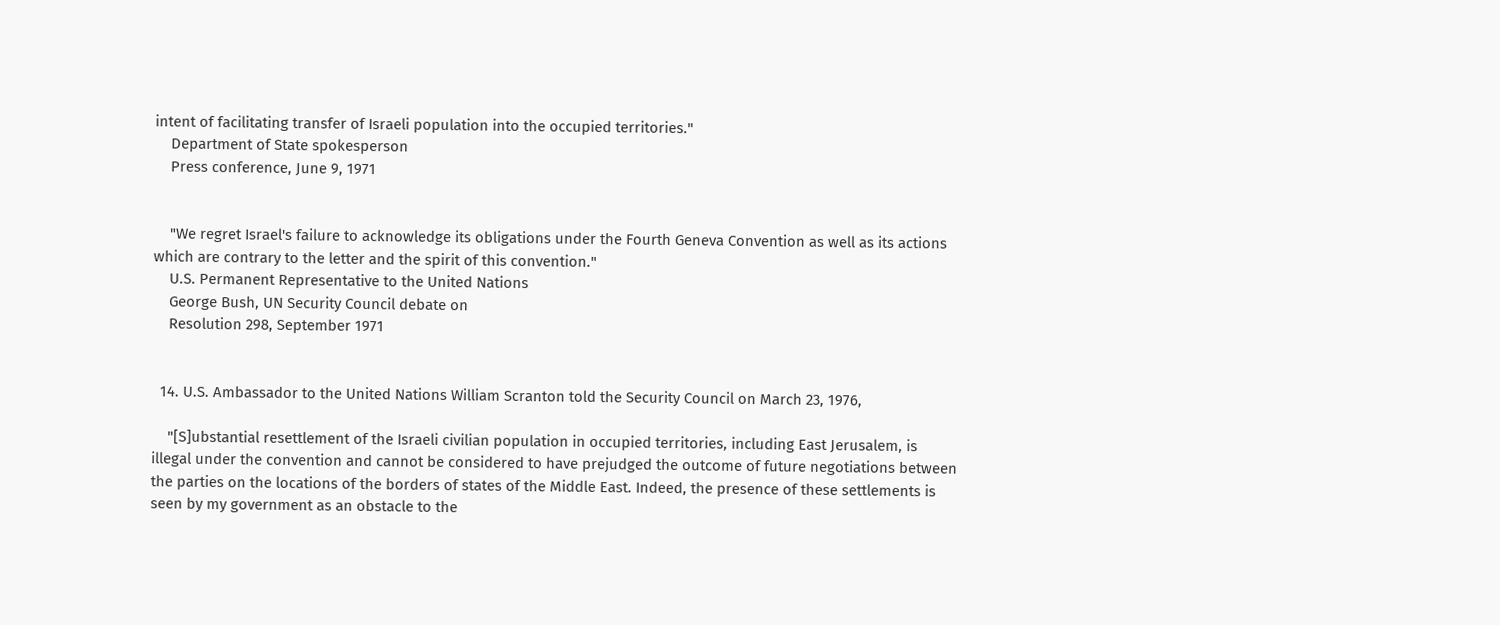intent of facilitating transfer of Israeli population into the occupied territories."
    Department of State spokesperson
    Press conference, June 9, 1971


    "We regret Israel's failure to acknowledge its obligations under the Fourth Geneva Convention as well as its actions which are contrary to the letter and the spirit of this convention."
    U.S. Permanent Representative to the United Nations
    George Bush, UN Security Council debate on
    Resolution 298, September 1971


  14. U.S. Ambassador to the United Nations William Scranton told the Security Council on March 23, 1976,

    "[S]ubstantial resettlement of the Israeli civilian population in occupied territories, including East Jerusalem, is illegal under the convention and cannot be considered to have prejudged the outcome of future negotiations between the parties on the locations of the borders of states of the Middle East. Indeed, the presence of these settlements is seen by my government as an obstacle to the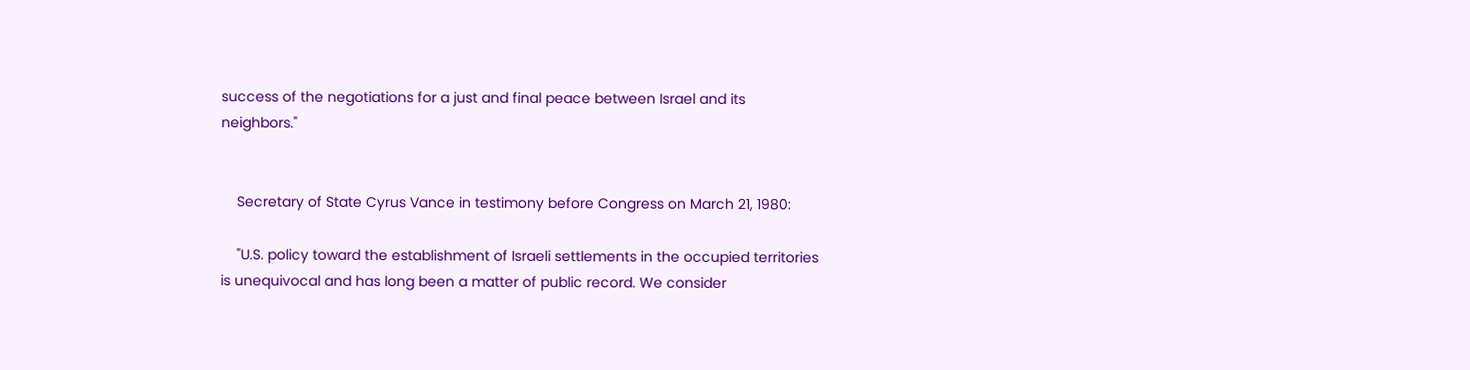success of the negotiations for a just and final peace between Israel and its neighbors."


    Secretary of State Cyrus Vance in testimony before Congress on March 21, 1980:

    "U.S. policy toward the establishment of Israeli settlements in the occupied territories is unequivocal and has long been a matter of public record. We consider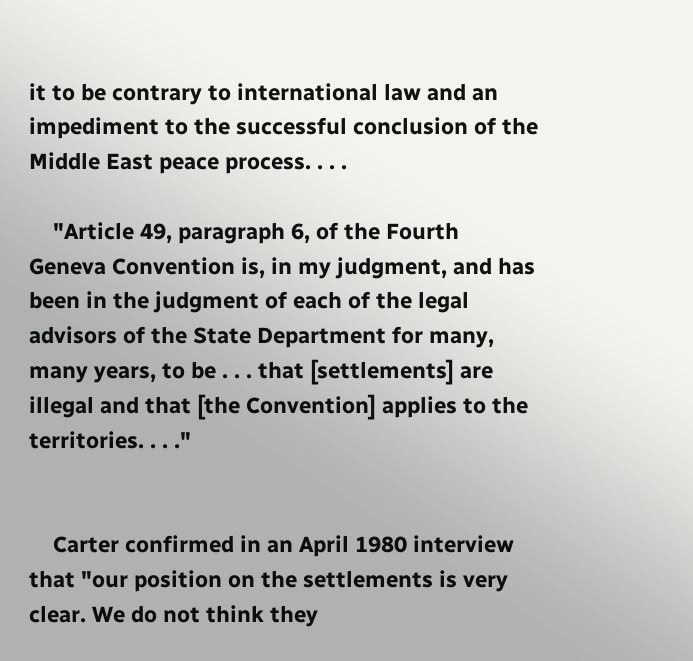it to be contrary to international law and an impediment to the successful conclusion of the Middle East peace process. . . .

    "Article 49, paragraph 6, of the Fourth Geneva Convention is, in my judgment, and has been in the judgment of each of the legal advisors of the State Department for many, many years, to be . . . that [settlements] are illegal and that [the Convention] applies to the territories. . . ."


    Carter confirmed in an April 1980 interview that "our position on the settlements is very clear. We do not think they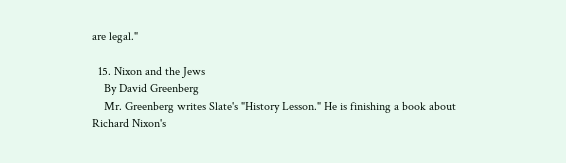are legal."

  15. Nixon and the Jews
    By David Greenberg
    Mr. Greenberg writes Slate's "History Lesson." He is finishing a book about Richard Nixon's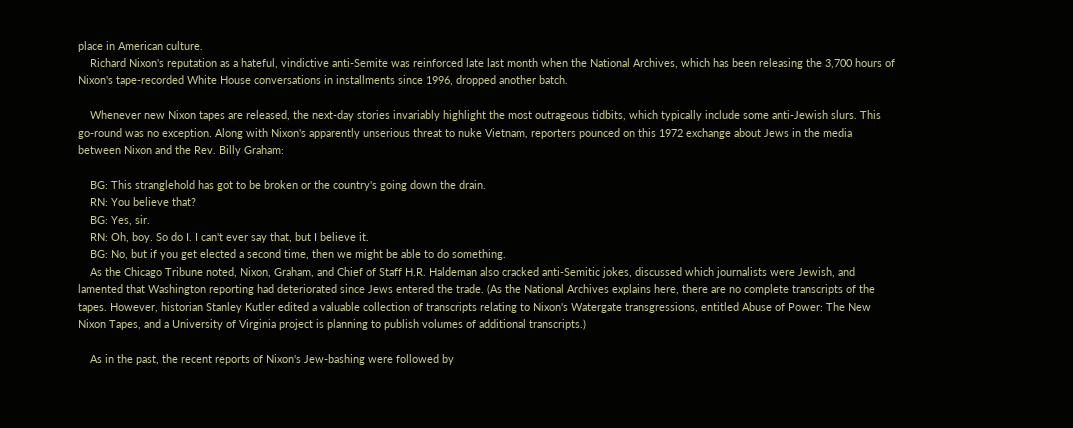place in American culture.
    Richard Nixon's reputation as a hateful, vindictive anti-Semite was reinforced late last month when the National Archives, which has been releasing the 3,700 hours of Nixon's tape-recorded White House conversations in installments since 1996, dropped another batch.

    Whenever new Nixon tapes are released, the next-day stories invariably highlight the most outrageous tidbits, which typically include some anti-Jewish slurs. This go-round was no exception. Along with Nixon's apparently unserious threat to nuke Vietnam, reporters pounced on this 1972 exchange about Jews in the media between Nixon and the Rev. Billy Graham:

    BG: This stranglehold has got to be broken or the country's going down the drain.
    RN: You believe that?
    BG: Yes, sir.
    RN: Oh, boy. So do I. I can't ever say that, but I believe it.
    BG: No, but if you get elected a second time, then we might be able to do something.
    As the Chicago Tribune noted, Nixon, Graham, and Chief of Staff H.R. Haldeman also cracked anti-Semitic jokes, discussed which journalists were Jewish, and lamented that Washington reporting had deteriorated since Jews entered the trade. (As the National Archives explains here, there are no complete transcripts of the tapes. However, historian Stanley Kutler edited a valuable collection of transcripts relating to Nixon's Watergate transgressions, entitled Abuse of Power: The New Nixon Tapes, and a University of Virginia project is planning to publish volumes of additional transcripts.)

    As in the past, the recent reports of Nixon's Jew-bashing were followed by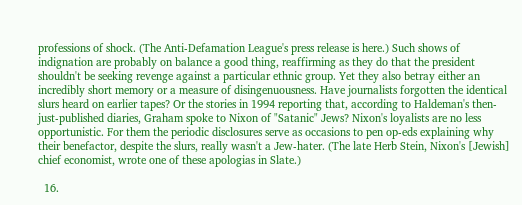professions of shock. (The Anti-Defamation League's press release is here.) Such shows of indignation are probably on balance a good thing, reaffirming as they do that the president shouldn't be seeking revenge against a particular ethnic group. Yet they also betray either an incredibly short memory or a measure of disingenuousness. Have journalists forgotten the identical slurs heard on earlier tapes? Or the stories in 1994 reporting that, according to Haldeman's then-just-published diaries, Graham spoke to Nixon of "Satanic" Jews? Nixon's loyalists are no less opportunistic. For them the periodic disclosures serve as occasions to pen op-eds explaining why their benefactor, despite the slurs, really wasn't a Jew-hater. (The late Herb Stein, Nixon's [Jewish] chief economist, wrote one of these apologias in Slate.)

  16.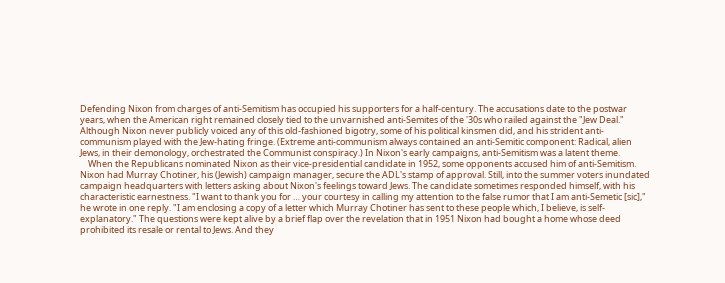Defending Nixon from charges of anti-Semitism has occupied his supporters for a half-century. The accusations date to the postwar years, when the American right remained closely tied to the unvarnished anti-Semites of the '30s who railed against the "Jew Deal." Although Nixon never publicly voiced any of this old-fashioned bigotry, some of his political kinsmen did, and his strident anti-communism played with the Jew-hating fringe. (Extreme anti-communism always contained an anti-Semitic component: Radical, alien Jews, in their demonology, orchestrated the Communist conspiracy.) In Nixon's early campaigns, anti-Semitism was a latent theme.
    When the Republicans nominated Nixon as their vice-presidential candidate in 1952, some opponents accused him of anti-Semitism. Nixon had Murray Chotiner, his (Jewish) campaign manager, secure the ADL's stamp of approval. Still, into the summer voters inundated campaign headquarters with letters asking about Nixon's feelings toward Jews. The candidate sometimes responded himself, with his characteristic earnestness. "I want to thank you for … your courtesy in calling my attention to the false rumor that I am anti-Semetic [sic]," he wrote in one reply. "I am enclosing a copy of a letter which Murray Chotiner has sent to these people which, I believe, is self-explanatory." The questions were kept alive by a brief flap over the revelation that in 1951 Nixon had bought a home whose deed prohibited its resale or rental to Jews. And they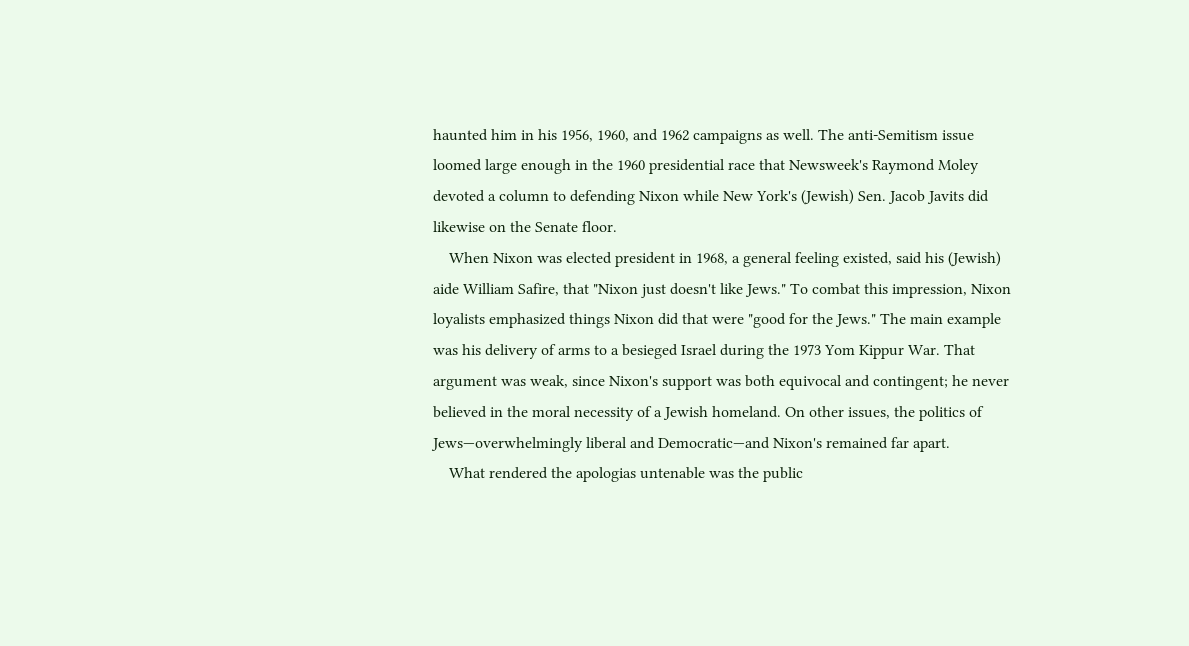haunted him in his 1956, 1960, and 1962 campaigns as well. The anti-Semitism issue loomed large enough in the 1960 presidential race that Newsweek's Raymond Moley devoted a column to defending Nixon while New York's (Jewish) Sen. Jacob Javits did likewise on the Senate floor.
    When Nixon was elected president in 1968, a general feeling existed, said his (Jewish) aide William Safire, that "Nixon just doesn't like Jews." To combat this impression, Nixon loyalists emphasized things Nixon did that were "good for the Jews." The main example was his delivery of arms to a besieged Israel during the 1973 Yom Kippur War. That argument was weak, since Nixon's support was both equivocal and contingent; he never believed in the moral necessity of a Jewish homeland. On other issues, the politics of Jews—overwhelmingly liberal and Democratic—and Nixon's remained far apart.
    What rendered the apologias untenable was the public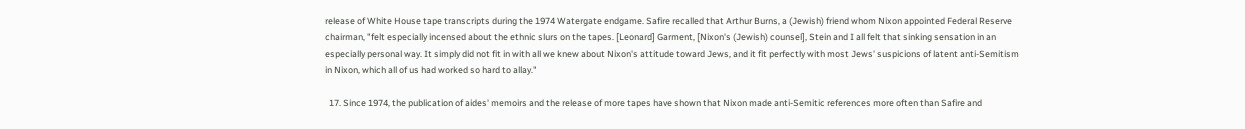release of White House tape transcripts during the 1974 Watergate endgame. Safire recalled that Arthur Burns, a (Jewish) friend whom Nixon appointed Federal Reserve chairman, "felt especially incensed about the ethnic slurs on the tapes. [Leonard] Garment, [Nixon's (Jewish) counsel], Stein and I all felt that sinking sensation in an especially personal way. It simply did not fit in with all we knew about Nixon's attitude toward Jews, and it fit perfectly with most Jews' suspicions of latent anti-Semitism in Nixon, which all of us had worked so hard to allay."

  17. Since 1974, the publication of aides' memoirs and the release of more tapes have shown that Nixon made anti-Semitic references more often than Safire and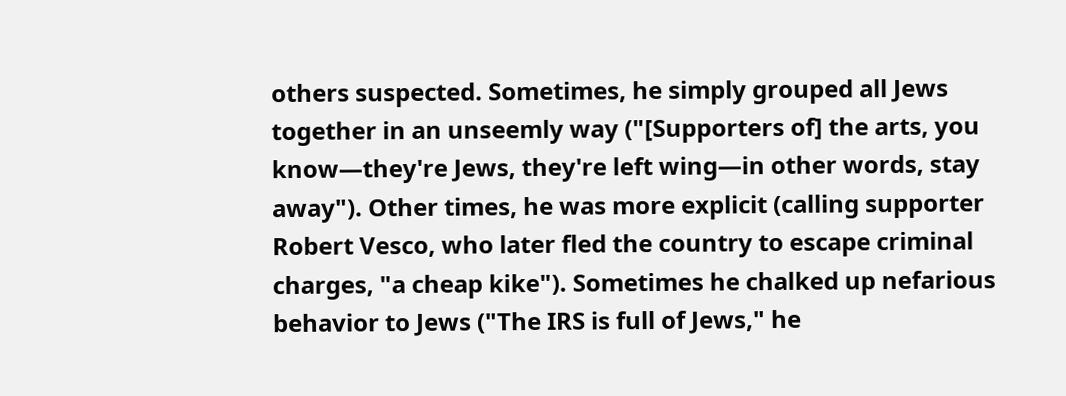others suspected. Sometimes, he simply grouped all Jews together in an unseemly way ("[Supporters of] the arts, you know—they're Jews, they're left wing—in other words, stay away"). Other times, he was more explicit (calling supporter Robert Vesco, who later fled the country to escape criminal charges, "a cheap kike"). Sometimes he chalked up nefarious behavior to Jews ("The IRS is full of Jews," he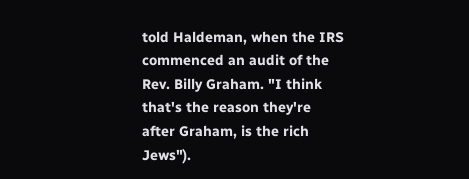told Haldeman, when the IRS commenced an audit of the Rev. Billy Graham. "I think that's the reason they're after Graham, is the rich Jews").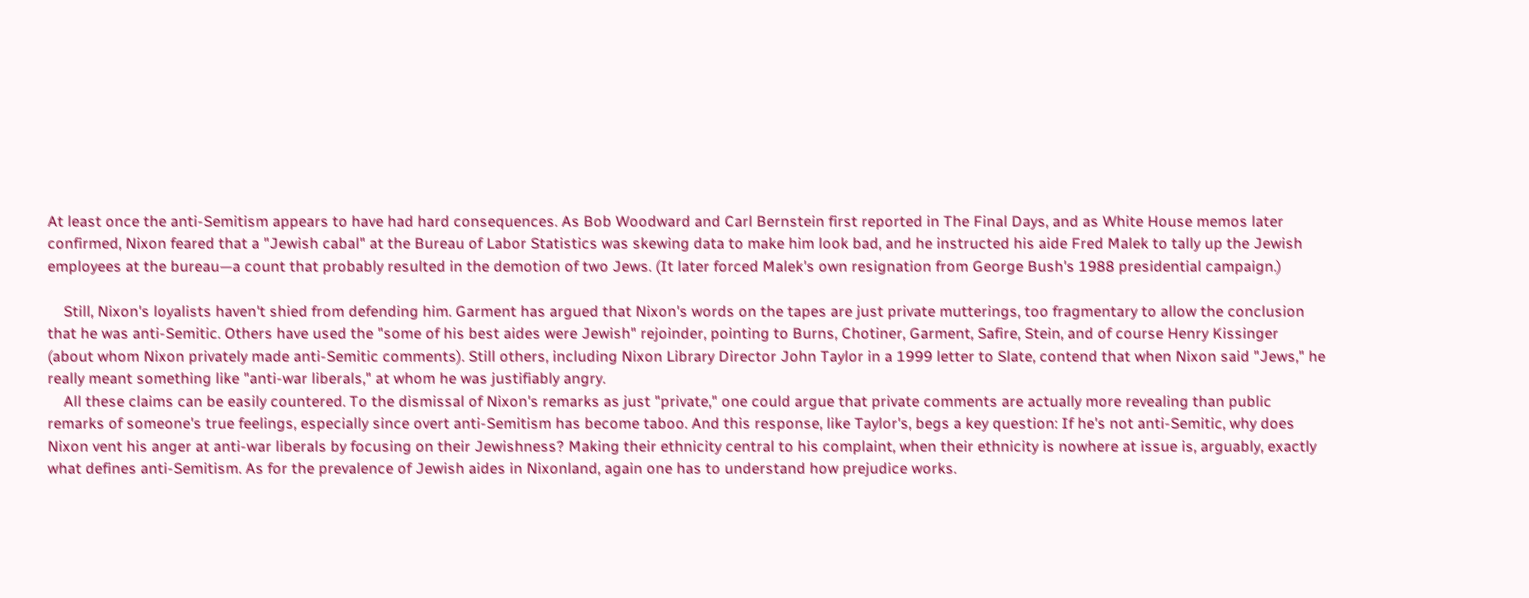At least once the anti-Semitism appears to have had hard consequences. As Bob Woodward and Carl Bernstein first reported in The Final Days, and as White House memos later confirmed, Nixon feared that a "Jewish cabal" at the Bureau of Labor Statistics was skewing data to make him look bad, and he instructed his aide Fred Malek to tally up the Jewish employees at the bureau—a count that probably resulted in the demotion of two Jews. (It later forced Malek's own resignation from George Bush's 1988 presidential campaign.)

    Still, Nixon's loyalists haven't shied from defending him. Garment has argued that Nixon's words on the tapes are just private mutterings, too fragmentary to allow the conclusion that he was anti-Semitic. Others have used the "some of his best aides were Jewish" rejoinder, pointing to Burns, Chotiner, Garment, Safire, Stein, and of course Henry Kissinger (about whom Nixon privately made anti-Semitic comments). Still others, including Nixon Library Director John Taylor in a 1999 letter to Slate, contend that when Nixon said "Jews," he really meant something like "anti-war liberals," at whom he was justifiably angry.
    All these claims can be easily countered. To the dismissal of Nixon's remarks as just "private," one could argue that private comments are actually more revealing than public remarks of someone's true feelings, especially since overt anti-Semitism has become taboo. And this response, like Taylor's, begs a key question: If he's not anti-Semitic, why does Nixon vent his anger at anti-war liberals by focusing on their Jewishness? Making their ethnicity central to his complaint, when their ethnicity is nowhere at issue is, arguably, exactly what defines anti-Semitism. As for the prevalence of Jewish aides in Nixonland, again one has to understand how prejudice works.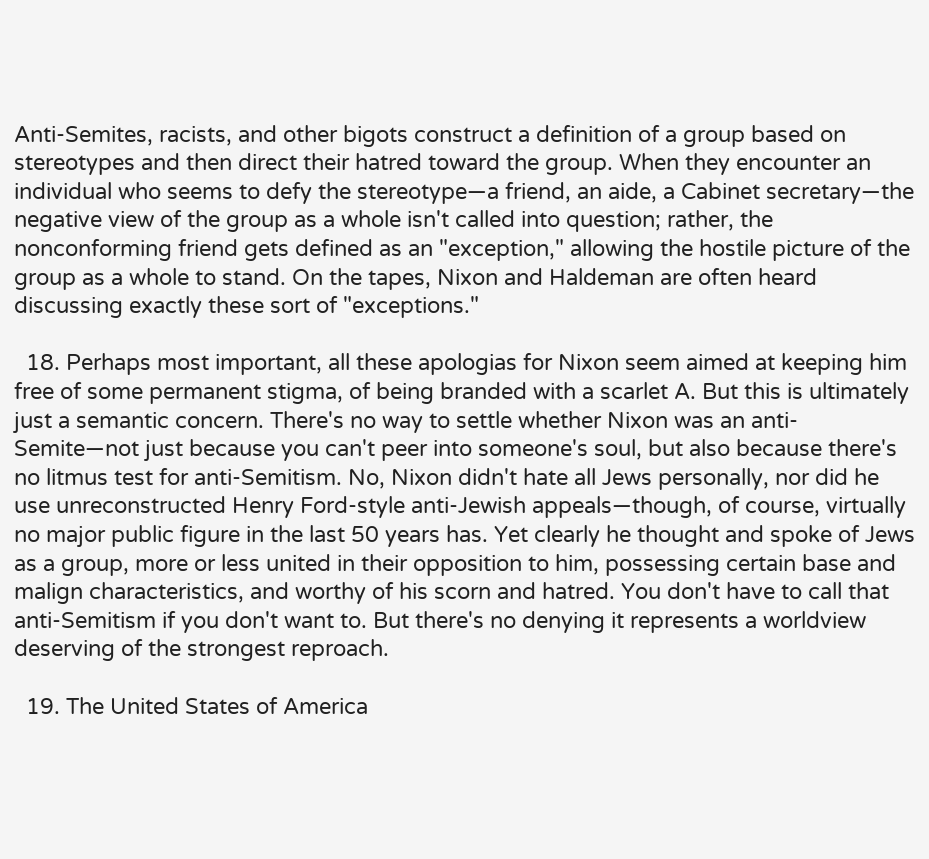Anti-Semites, racists, and other bigots construct a definition of a group based on stereotypes and then direct their hatred toward the group. When they encounter an individual who seems to defy the stereotype—a friend, an aide, a Cabinet secretary—the negative view of the group as a whole isn't called into question; rather, the nonconforming friend gets defined as an "exception," allowing the hostile picture of the group as a whole to stand. On the tapes, Nixon and Haldeman are often heard discussing exactly these sort of "exceptions."

  18. Perhaps most important, all these apologias for Nixon seem aimed at keeping him free of some permanent stigma, of being branded with a scarlet A. But this is ultimately just a semantic concern. There's no way to settle whether Nixon was an anti-Semite—not just because you can't peer into someone's soul, but also because there's no litmus test for anti-Semitism. No, Nixon didn't hate all Jews personally, nor did he use unreconstructed Henry Ford-style anti-Jewish appeals—though, of course, virtually no major public figure in the last 50 years has. Yet clearly he thought and spoke of Jews as a group, more or less united in their opposition to him, possessing certain base and malign characteristics, and worthy of his scorn and hatred. You don't have to call that anti-Semitism if you don't want to. But there's no denying it represents a worldview deserving of the strongest reproach.

  19. The United States of America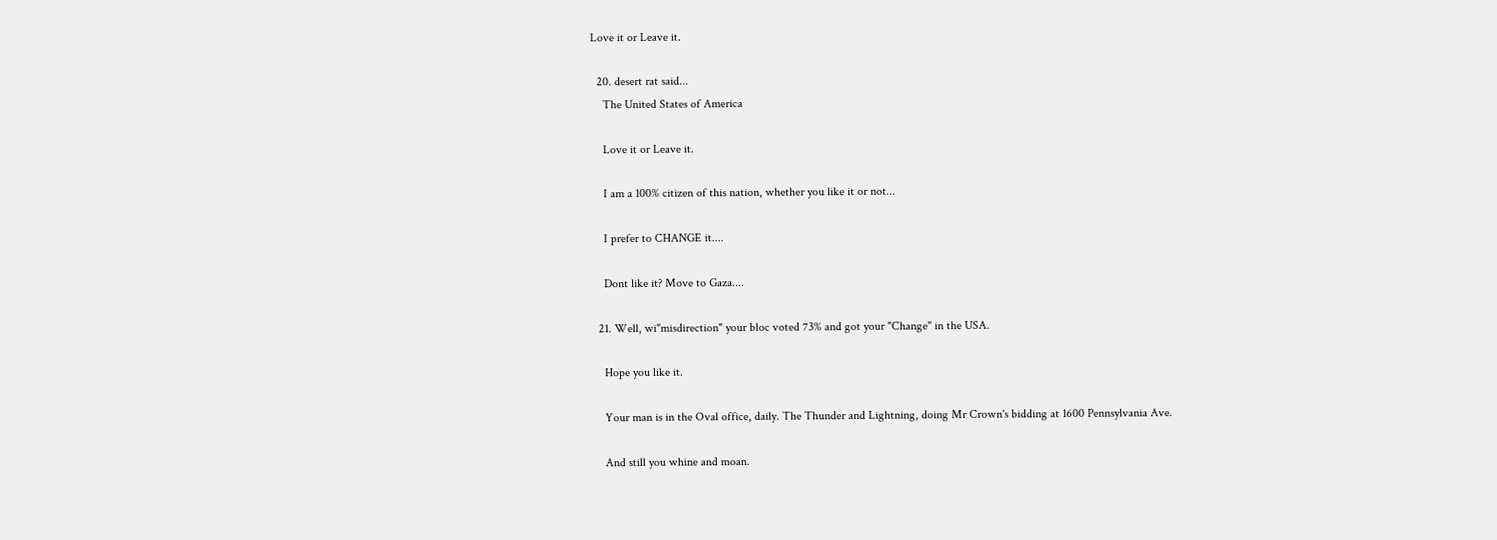Love it or Leave it.

  20. desert rat said...
    The United States of America

    Love it or Leave it.

    I am a 100% citizen of this nation, whether you like it or not...

    I prefer to CHANGE it....

    Dont like it? Move to Gaza....

  21. Well, wi"misdirection" your bloc voted 73% and got your "Change" in the USA.

    Hope you like it.

    Your man is in the Oval office, daily. The Thunder and Lightning, doing Mr Crown's bidding at 1600 Pennsylvania Ave.

    And still you whine and moan.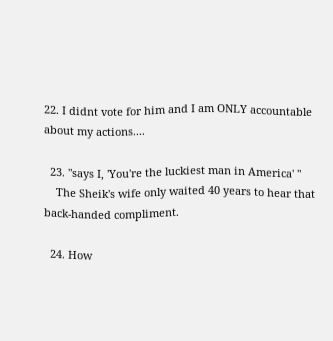22. I didnt vote for him and I am ONLY accountable about my actions....

  23. "says I, 'You're the luckiest man in America' "
    The Sheik's wife only waited 40 years to hear that back-handed compliment.

  24. How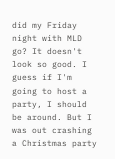did my Friday night with MLD go? It doesn't look so good. I guess if I'm going to host a party, I should be around. But I was out crashing a Christmas party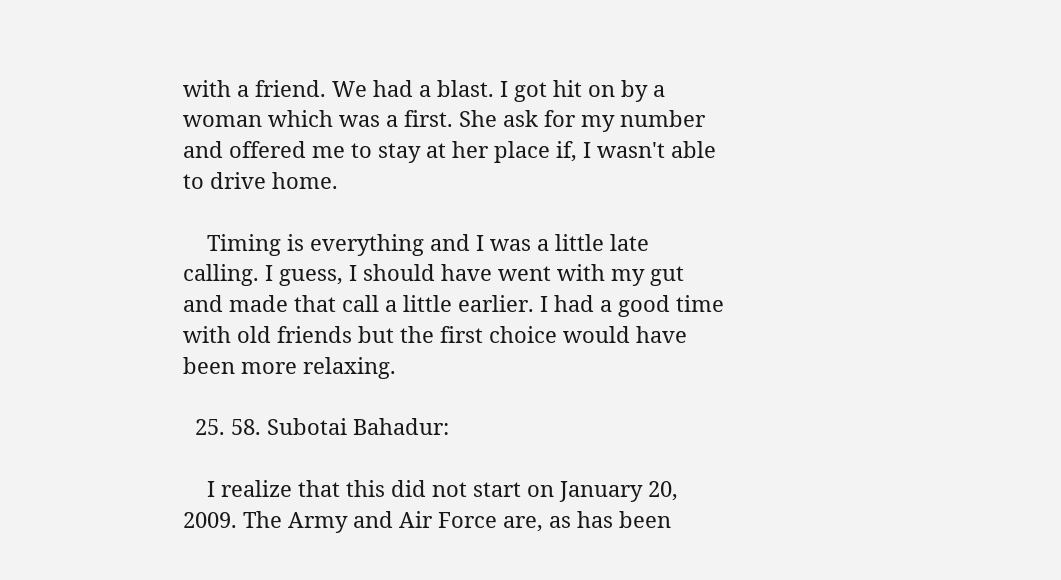with a friend. We had a blast. I got hit on by a woman which was a first. She ask for my number and offered me to stay at her place if, I wasn't able to drive home.

    Timing is everything and I was a little late calling. I guess, I should have went with my gut and made that call a little earlier. I had a good time with old friends but the first choice would have been more relaxing.

  25. 58. Subotai Bahadur:

    I realize that this did not start on January 20, 2009. The Army and Air Force are, as has been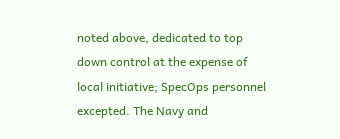noted above, dedicated to top down control at the expense of local initiative; SpecOps personnel excepted. The Navy and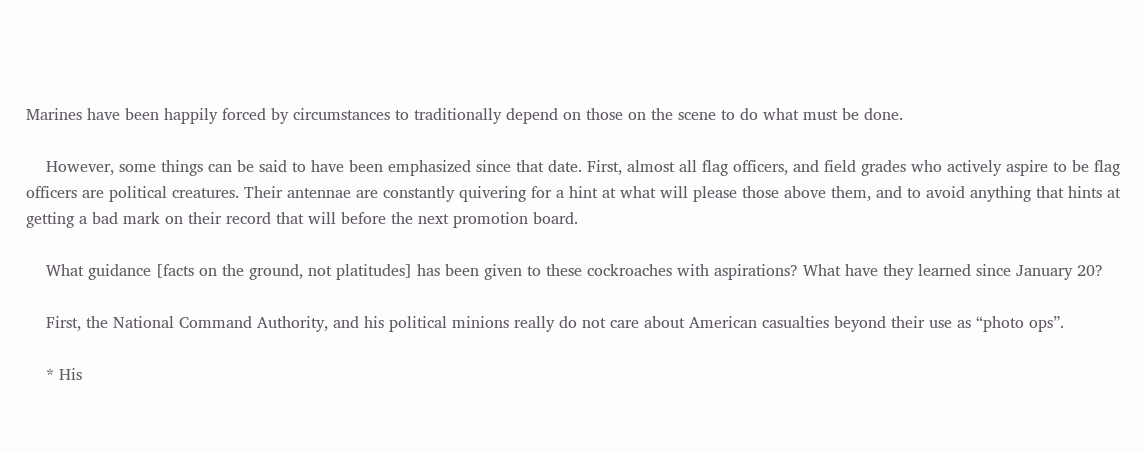Marines have been happily forced by circumstances to traditionally depend on those on the scene to do what must be done.

    However, some things can be said to have been emphasized since that date. First, almost all flag officers, and field grades who actively aspire to be flag officers are political creatures. Their antennae are constantly quivering for a hint at what will please those above them, and to avoid anything that hints at getting a bad mark on their record that will before the next promotion board.

    What guidance [facts on the ground, not platitudes] has been given to these cockroaches with aspirations? What have they learned since January 20?

    First, the National Command Authority, and his political minions really do not care about American casualties beyond their use as “photo ops”.

    * His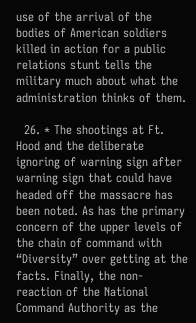use of the arrival of the bodies of American soldiers killed in action for a public relations stunt tells the military much about what the administration thinks of them.

  26. * The shootings at Ft. Hood and the deliberate ignoring of warning sign after warning sign that could have headed off the massacre has been noted. As has the primary concern of the upper levels of the chain of command with “Diversity” over getting at the facts. Finally, the non-reaction of the National Command Authority as the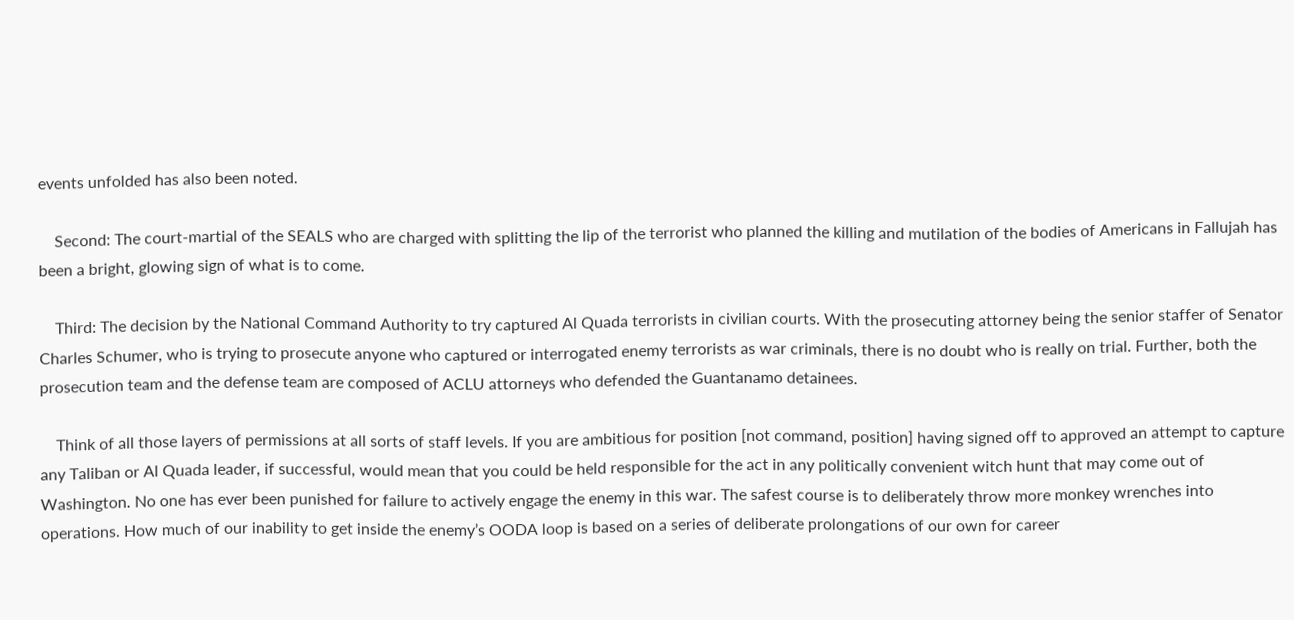events unfolded has also been noted.

    Second: The court-martial of the SEALS who are charged with splitting the lip of the terrorist who planned the killing and mutilation of the bodies of Americans in Fallujah has been a bright, glowing sign of what is to come.

    Third: The decision by the National Command Authority to try captured Al Quada terrorists in civilian courts. With the prosecuting attorney being the senior staffer of Senator Charles Schumer, who is trying to prosecute anyone who captured or interrogated enemy terrorists as war criminals, there is no doubt who is really on trial. Further, both the prosecution team and the defense team are composed of ACLU attorneys who defended the Guantanamo detainees.

    Think of all those layers of permissions at all sorts of staff levels. If you are ambitious for position [not command, position] having signed off to approved an attempt to capture any Taliban or Al Quada leader, if successful, would mean that you could be held responsible for the act in any politically convenient witch hunt that may come out of Washington. No one has ever been punished for failure to actively engage the enemy in this war. The safest course is to deliberately throw more monkey wrenches into operations. How much of our inability to get inside the enemy’s OODA loop is based on a series of deliberate prolongations of our own for career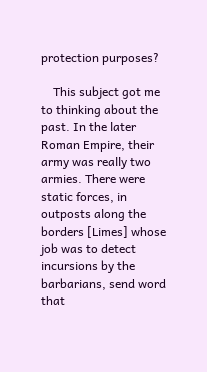protection purposes?

    This subject got me to thinking about the past. In the later Roman Empire, their army was really two armies. There were static forces, in outposts along the borders [Limes] whose job was to detect incursions by the barbarians, send word that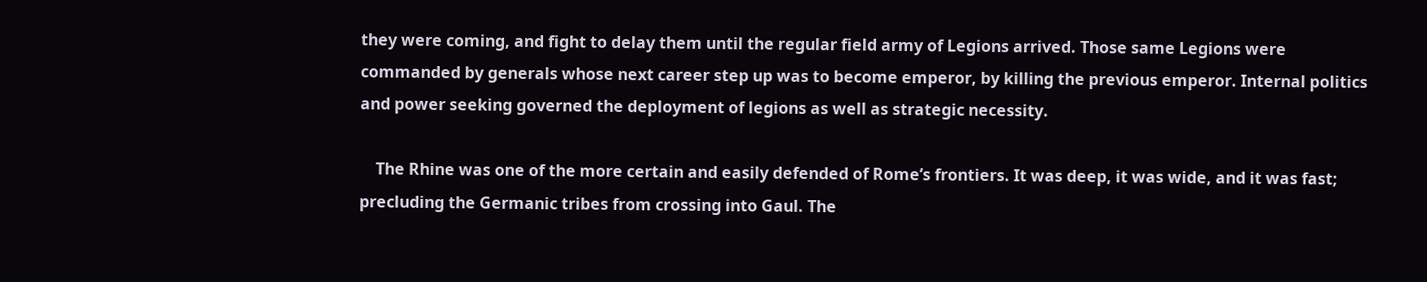they were coming, and fight to delay them until the regular field army of Legions arrived. Those same Legions were commanded by generals whose next career step up was to become emperor, by killing the previous emperor. Internal politics and power seeking governed the deployment of legions as well as strategic necessity.

    The Rhine was one of the more certain and easily defended of Rome’s frontiers. It was deep, it was wide, and it was fast; precluding the Germanic tribes from crossing into Gaul. The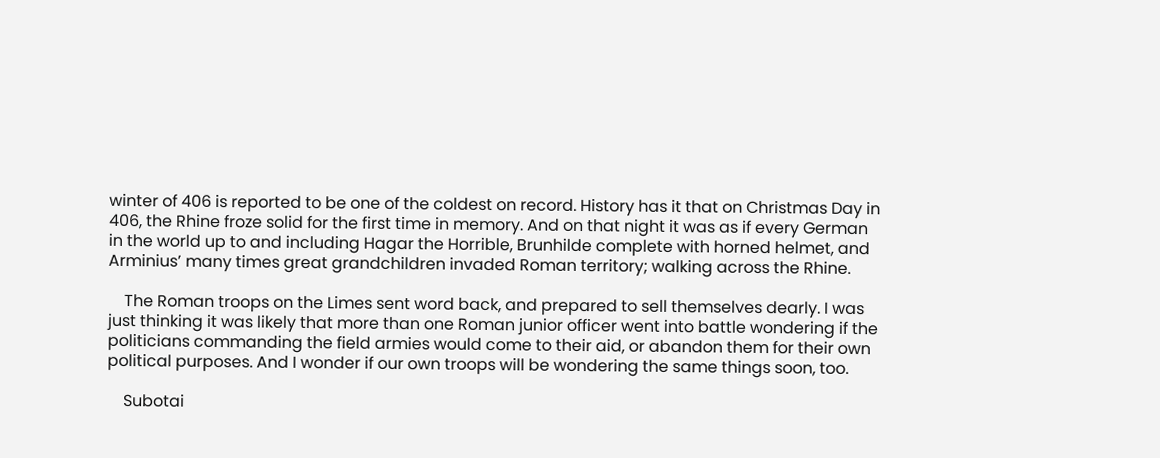winter of 406 is reported to be one of the coldest on record. History has it that on Christmas Day in 406, the Rhine froze solid for the first time in memory. And on that night it was as if every German in the world up to and including Hagar the Horrible, Brunhilde complete with horned helmet, and Arminius’ many times great grandchildren invaded Roman territory; walking across the Rhine.

    The Roman troops on the Limes sent word back, and prepared to sell themselves dearly. I was just thinking it was likely that more than one Roman junior officer went into battle wondering if the politicians commanding the field armies would come to their aid, or abandon them for their own political purposes. And I wonder if our own troops will be wondering the same things soon, too.

    Subotai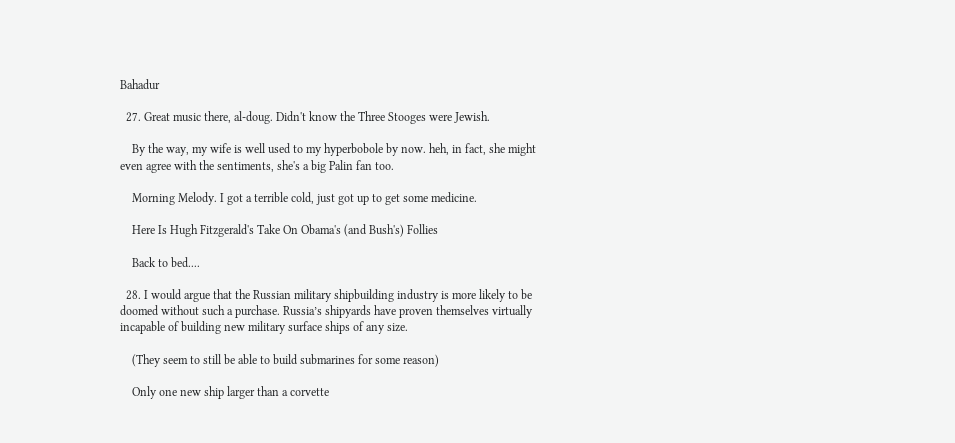Bahadur

  27. Great music there, al-doug. Didn't know the Three Stooges were Jewish.

    By the way, my wife is well used to my hyperbobole by now. heh, in fact, she might even agree with the sentiments, she's a big Palin fan too.

    Morning Melody. I got a terrible cold, just got up to get some medicine.

    Here Is Hugh Fitzgerald's Take On Obama's (and Bush's) Follies

    Back to bed....

  28. I would argue that the Russian military shipbuilding industry is more likely to be doomed without such a purchase. Russia’s shipyards have proven themselves virtually incapable of building new military surface ships of any size.

    (They seem to still be able to build submarines for some reason)

    Only one new ship larger than a corvette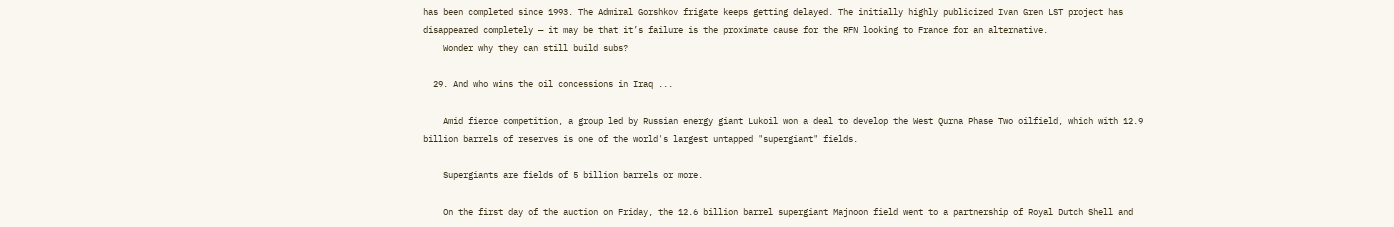has been completed since 1993. The Admiral Gorshkov frigate keeps getting delayed. The initially highly publicized Ivan Gren LST project has disappeared completely — it may be that it’s failure is the proximate cause for the RFN looking to France for an alternative.
    Wonder why they can still build subs?

  29. And who wins the oil concessions in Iraq ...

    Amid fierce competition, a group led by Russian energy giant Lukoil won a deal to develop the West Qurna Phase Two oilfield, which with 12.9 billion barrels of reserves is one of the world's largest untapped "supergiant" fields.

    Supergiants are fields of 5 billion barrels or more.

    On the first day of the auction on Friday, the 12.6 billion barrel supergiant Majnoon field went to a partnership of Royal Dutch Shell and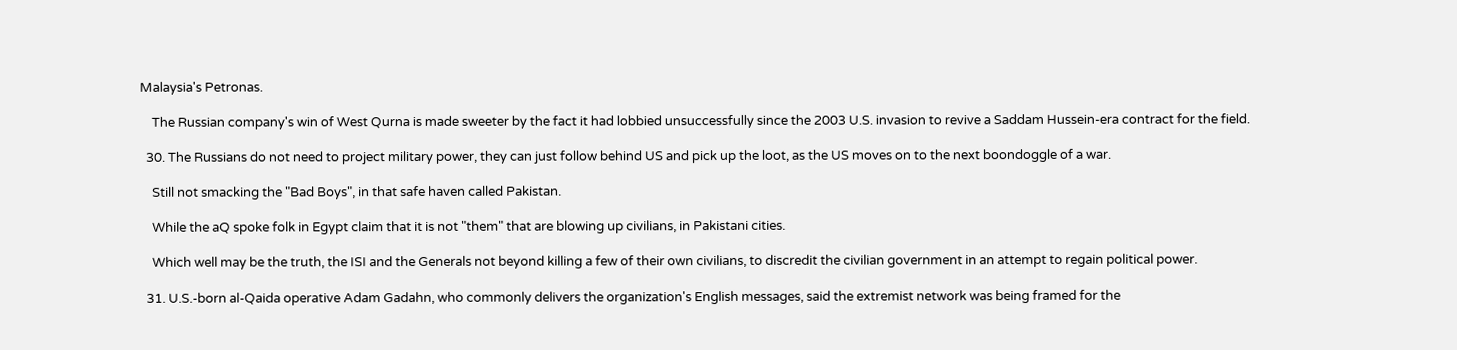Malaysia's Petronas.

    The Russian company's win of West Qurna is made sweeter by the fact it had lobbied unsuccessfully since the 2003 U.S. invasion to revive a Saddam Hussein-era contract for the field.

  30. The Russians do not need to project military power, they can just follow behind US and pick up the loot, as the US moves on to the next boondoggle of a war.

    Still not smacking the "Bad Boys", in that safe haven called Pakistan.

    While the aQ spoke folk in Egypt claim that it is not "them" that are blowing up civilians, in Pakistani cities.

    Which well may be the truth, the ISI and the Generals not beyond killing a few of their own civilians, to discredit the civilian government in an attempt to regain political power.

  31. U.S.-born al-Qaida operative Adam Gadahn, who commonly delivers the organization's English messages, said the extremist network was being framed for the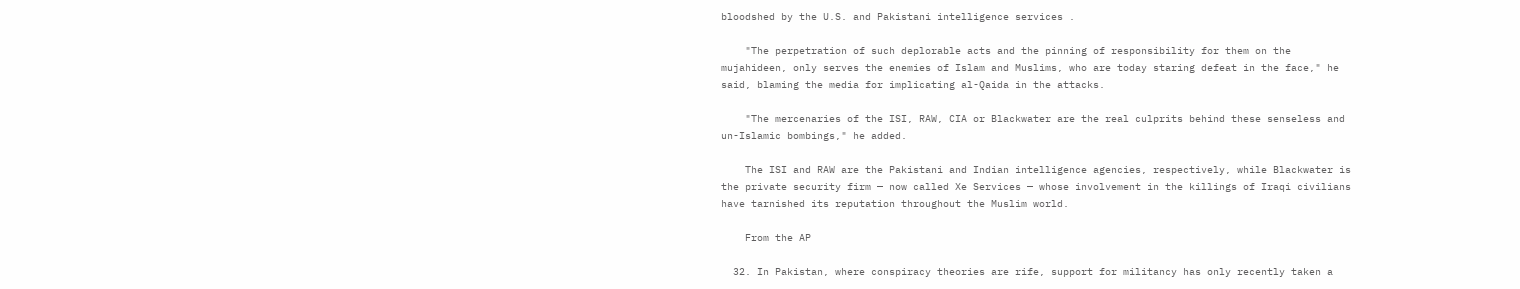bloodshed by the U.S. and Pakistani intelligence services .

    "The perpetration of such deplorable acts and the pinning of responsibility for them on the mujahideen, only serves the enemies of Islam and Muslims, who are today staring defeat in the face," he said, blaming the media for implicating al-Qaida in the attacks.

    "The mercenaries of the ISI, RAW, CIA or Blackwater are the real culprits behind these senseless and un-Islamic bombings," he added.

    The ISI and RAW are the Pakistani and Indian intelligence agencies, respectively, while Blackwater is the private security firm — now called Xe Services — whose involvement in the killings of Iraqi civilians have tarnished its reputation throughout the Muslim world.

    From the AP

  32. In Pakistan, where conspiracy theories are rife, support for militancy has only recently taken a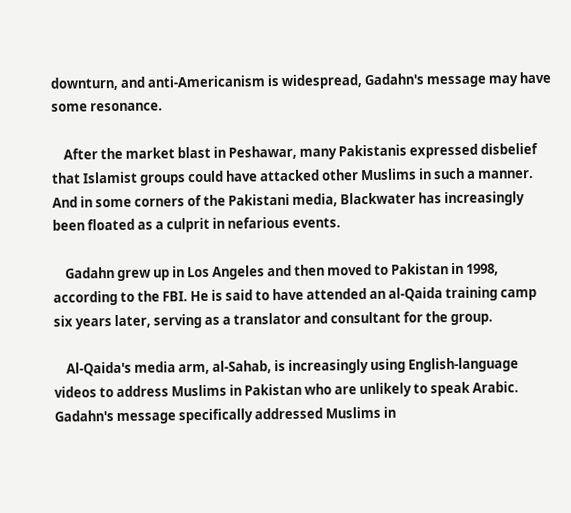downturn, and anti-Americanism is widespread, Gadahn's message may have some resonance.

    After the market blast in Peshawar, many Pakistanis expressed disbelief that Islamist groups could have attacked other Muslims in such a manner. And in some corners of the Pakistani media, Blackwater has increasingly been floated as a culprit in nefarious events.

    Gadahn grew up in Los Angeles and then moved to Pakistan in 1998, according to the FBI. He is said to have attended an al-Qaida training camp six years later, serving as a translator and consultant for the group.

    Al-Qaida's media arm, al-Sahab, is increasingly using English-language videos to address Muslims in Pakistan who are unlikely to speak Arabic. Gadahn's message specifically addressed Muslims in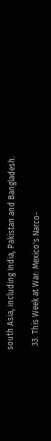south Asia, including India, Pakistan and Bangladesh.

  33. This Week at War: Mexico's Narco-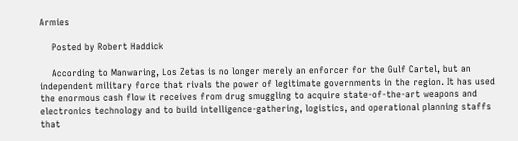Armies

    Posted by Robert Haddick

    According to Manwaring, Los Zetas is no longer merely an enforcer for the Gulf Cartel, but an independent military force that rivals the power of legitimate governments in the region. It has used the enormous cash flow it receives from drug smuggling to acquire state-of-the-art weapons and electronics technology and to build intelligence-gathering, logistics, and operational planning staffs that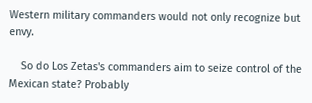Western military commanders would not only recognize but envy.

    So do Los Zetas's commanders aim to seize control of the Mexican state? Probably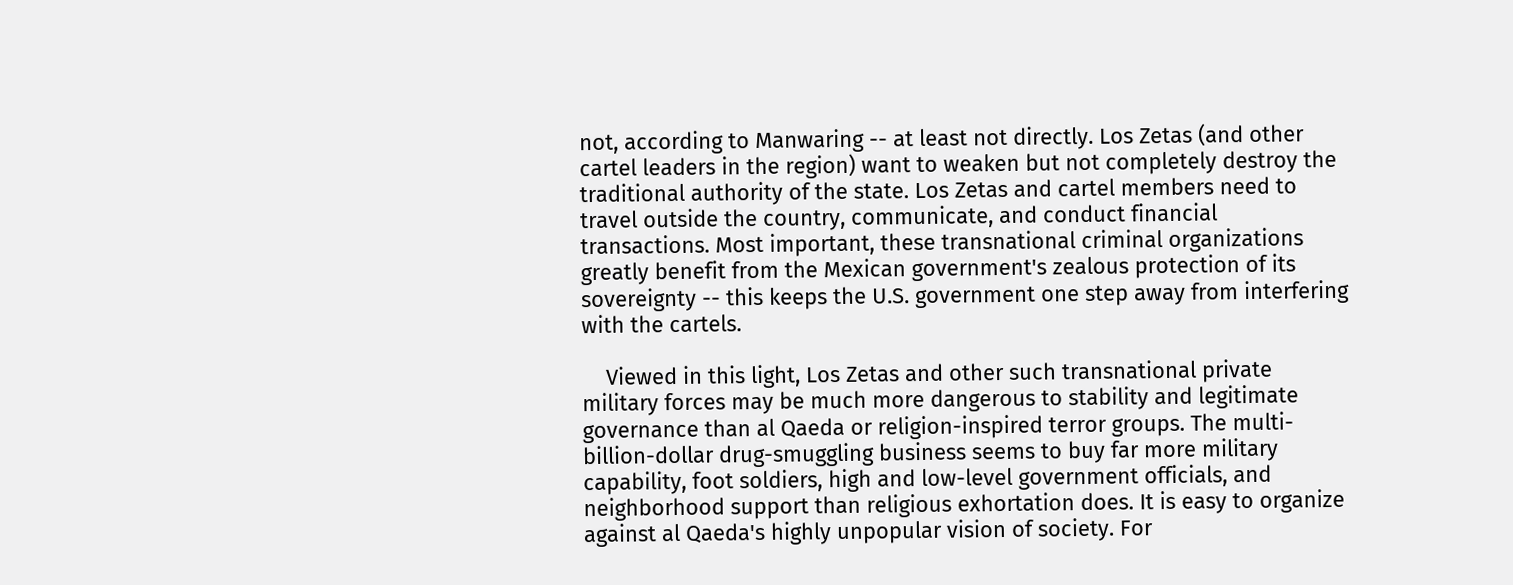not, according to Manwaring -- at least not directly. Los Zetas (and other cartel leaders in the region) want to weaken but not completely destroy the traditional authority of the state. Los Zetas and cartel members need to travel outside the country, communicate, and conduct financial transactions. Most important, these transnational criminal organizations greatly benefit from the Mexican government's zealous protection of its sovereignty -- this keeps the U.S. government one step away from interfering with the cartels.

    Viewed in this light, Los Zetas and other such transnational private military forces may be much more dangerous to stability and legitimate governance than al Qaeda or religion-inspired terror groups. The multi-billion-dollar drug-smuggling business seems to buy far more military capability, foot soldiers, high and low-level government officials, and neighborhood support than religious exhortation does. It is easy to organize against al Qaeda's highly unpopular vision of society. For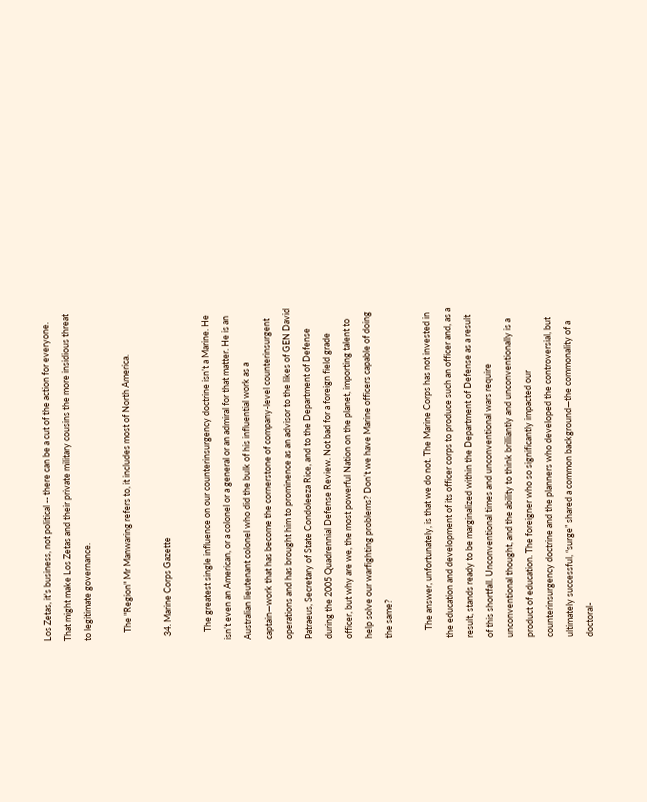Los Zetas, it's business, not political -- there can be a cut of the action for everyone. That might make Los Zetas and their private military cousins the more insidious threat to legitimate governance.

    The "Region" Mr Manwaring refers to, it includes most of North America.

  34. Marine Corps Gazette

    The greatest single influence on our counterinsurgency doctrine isn’t a Marine. He isn’t even an American, or a colonel or a general or an admiral for that matter. He is an Australian lieutenant colonel who did the bulk of his influential work as a captain—work that has become the cornerstone of company-level counterinsurgent operations and has brought him to prominence as an advisor to the likes of GEN David Patraeus, Secretary of State Condoleeza Rice, and to the Department of Defense during the 2005 Quadrennial Defense Review. Not bad for a foreign field grade officer, but why are we, the most powerful Nation on the planet, importing talent to help solve our warfighting problems? Don’t we have Marine officers capable of doing the same?

    The answer, unfortunately, is that we do not. The Marine Corps has not invested in the education and development of its officer corps to produce such an officer and, as a result, stands ready to be marginalized within the Department of Defense as a result of this shortfall. Unconventional times and unconventional wars require unconventional thought, and the ability to think brilliantly and unconventionally is a product of education. The foreigner who so significantly impacted our counterinsurgency doctrine and the planners who developed the controversial, but ultimately successful, “surge” shared a common background—the commonality of a doctoral-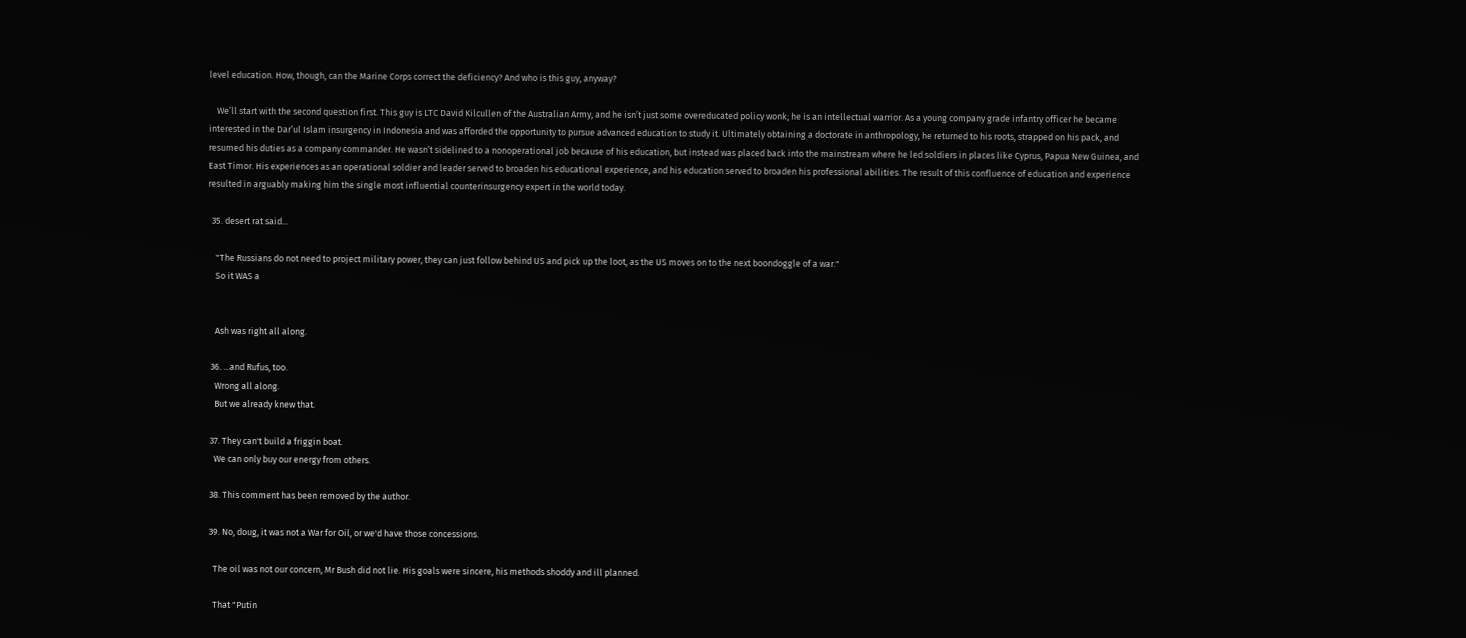level education. How, though, can the Marine Corps correct the deficiency? And who is this guy, anyway?

    We’ll start with the second question first. This guy is LTC David Kilcullen of the Australian Army, and he isn’t just some overeducated policy wonk; he is an intellectual warrior. As a young company grade infantry officer he became interested in the Dar’ul Islam insurgency in Indonesia and was afforded the opportunity to pursue advanced education to study it. Ultimately obtaining a doctorate in anthropology, he returned to his roots, strapped on his pack, and resumed his duties as a company commander. He wasn’t sidelined to a nonoperational job because of his education, but instead was placed back into the mainstream where he led soldiers in places like Cyprus, Papua New Guinea, and East Timor. His experiences as an operational soldier and leader served to broaden his educational experience, and his education served to broaden his professional abilities. The result of this confluence of education and experience resulted in arguably making him the single most influential counterinsurgency expert in the world today.

  35. desert rat said...

    "The Russians do not need to project military power, they can just follow behind US and pick up the loot, as the US moves on to the next boondoggle of a war."
    So it WAS a


    Ash was right all along.

  36. ...and Rufus, too.
    Wrong all along.
    But we already knew that.

  37. They can't build a friggin boat.
    We can only buy our energy from others.

  38. This comment has been removed by the author.

  39. No, doug, it was not a War for Oil, or we'd have those concessions.

    The oil was not our concern, Mr Bush did not lie. His goals were sincere, his methods shoddy and ill planned.

    That "Putin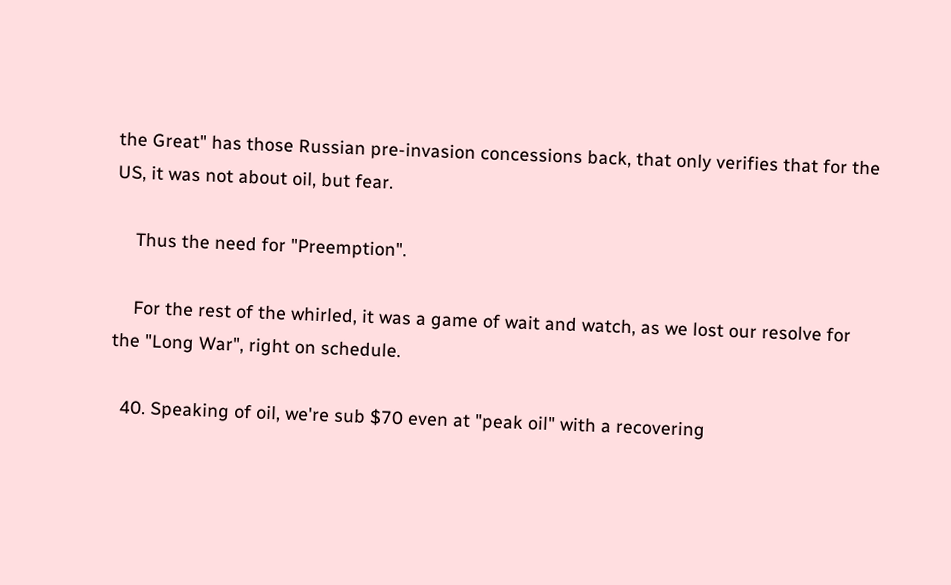the Great" has those Russian pre-invasion concessions back, that only verifies that for the US, it was not about oil, but fear.

    Thus the need for "Preemption".

    For the rest of the whirled, it was a game of wait and watch, as we lost our resolve for the "Long War", right on schedule.

  40. Speaking of oil, we're sub $70 even at "peak oil" with a recovering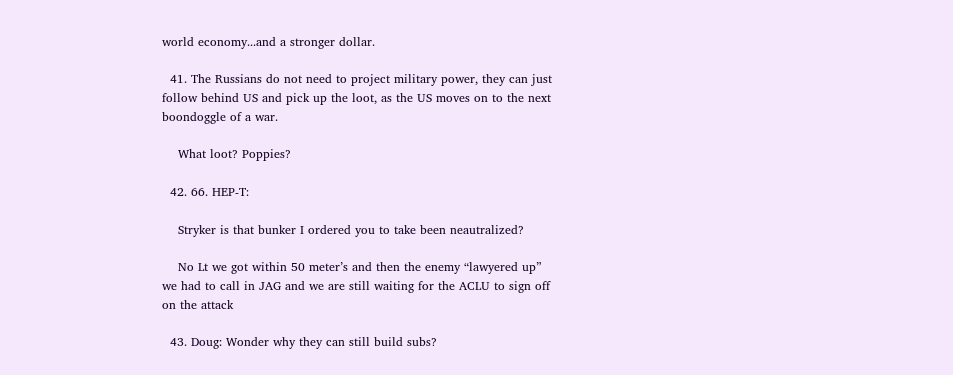world economy...and a stronger dollar.

  41. The Russians do not need to project military power, they can just follow behind US and pick up the loot, as the US moves on to the next boondoggle of a war.

    What loot? Poppies?

  42. 66. HEP-T:

    Stryker is that bunker I ordered you to take been neautralized?

    No Lt we got within 50 meter’s and then the enemy “lawyered up” we had to call in JAG and we are still waiting for the ACLU to sign off on the attack

  43. Doug: Wonder why they can still build subs?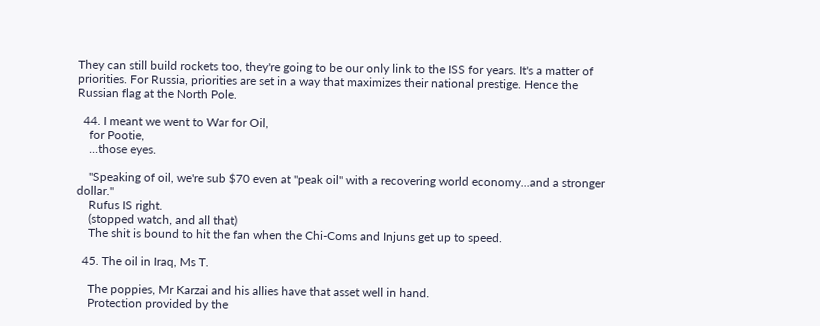They can still build rockets too, they're going to be our only link to the ISS for years. It's a matter of priorities. For Russia, priorities are set in a way that maximizes their national prestige. Hence the Russian flag at the North Pole.

  44. I meant we went to War for Oil,
    for Pootie,
    ...those eyes.

    "Speaking of oil, we're sub $70 even at "peak oil" with a recovering world economy...and a stronger dollar."
    Rufus IS right.
    (stopped watch, and all that)
    The shit is bound to hit the fan when the Chi-Coms and Injuns get up to speed.

  45. The oil in Iraq, Ms T.

    The poppies, Mr Karzai and his allies have that asset well in hand.
    Protection provided by the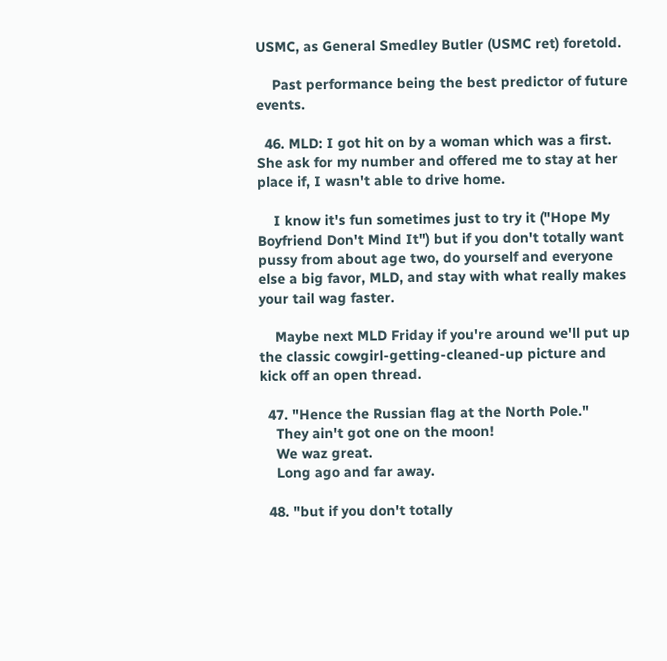USMC, as General Smedley Butler (USMC ret) foretold.

    Past performance being the best predictor of future events.

  46. MLD: I got hit on by a woman which was a first. She ask for my number and offered me to stay at her place if, I wasn't able to drive home.

    I know it's fun sometimes just to try it ("Hope My Boyfriend Don't Mind It") but if you don't totally want pussy from about age two, do yourself and everyone else a big favor, MLD, and stay with what really makes your tail wag faster.

    Maybe next MLD Friday if you're around we'll put up the classic cowgirl-getting-cleaned-up picture and kick off an open thread.

  47. "Hence the Russian flag at the North Pole."
    They ain't got one on the moon!
    We waz great.
    Long ago and far away.

  48. "but if you don't totally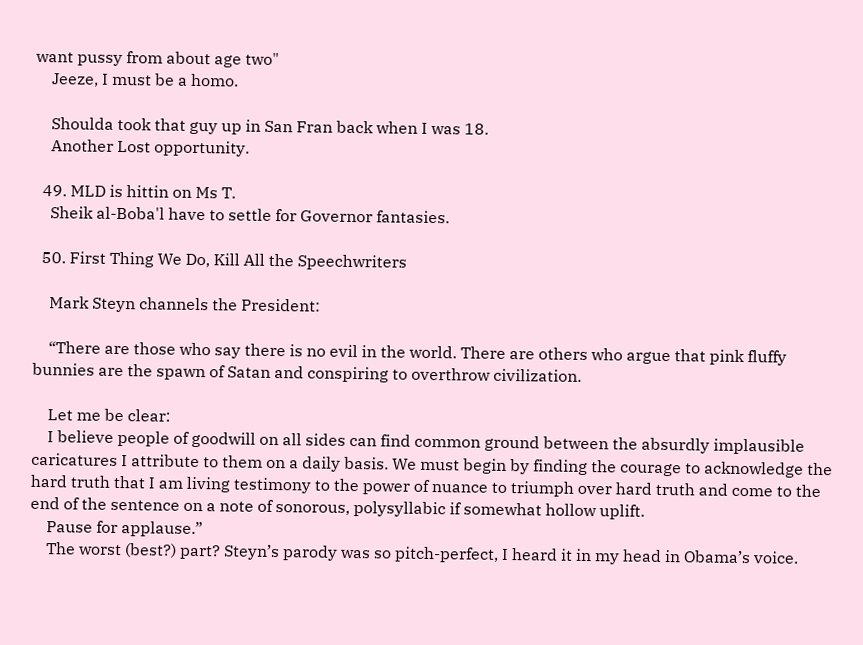want pussy from about age two"
    Jeeze, I must be a homo.

    Shoulda took that guy up in San Fran back when I was 18.
    Another Lost opportunity.

  49. MLD is hittin on Ms T.
    Sheik al-Boba'l have to settle for Governor fantasies.

  50. First Thing We Do, Kill All the Speechwriters

    Mark Steyn channels the President:

    “There are those who say there is no evil in the world. There are others who argue that pink fluffy bunnies are the spawn of Satan and conspiring to overthrow civilization.

    Let me be clear:
    I believe people of goodwill on all sides can find common ground between the absurdly implausible caricatures I attribute to them on a daily basis. We must begin by finding the courage to acknowledge the hard truth that I am living testimony to the power of nuance to triumph over hard truth and come to the end of the sentence on a note of sonorous, polysyllabic if somewhat hollow uplift.
    Pause for applause.”
    The worst (best?) part? Steyn’s parody was so pitch-perfect, I heard it in my head in Obama’s voice.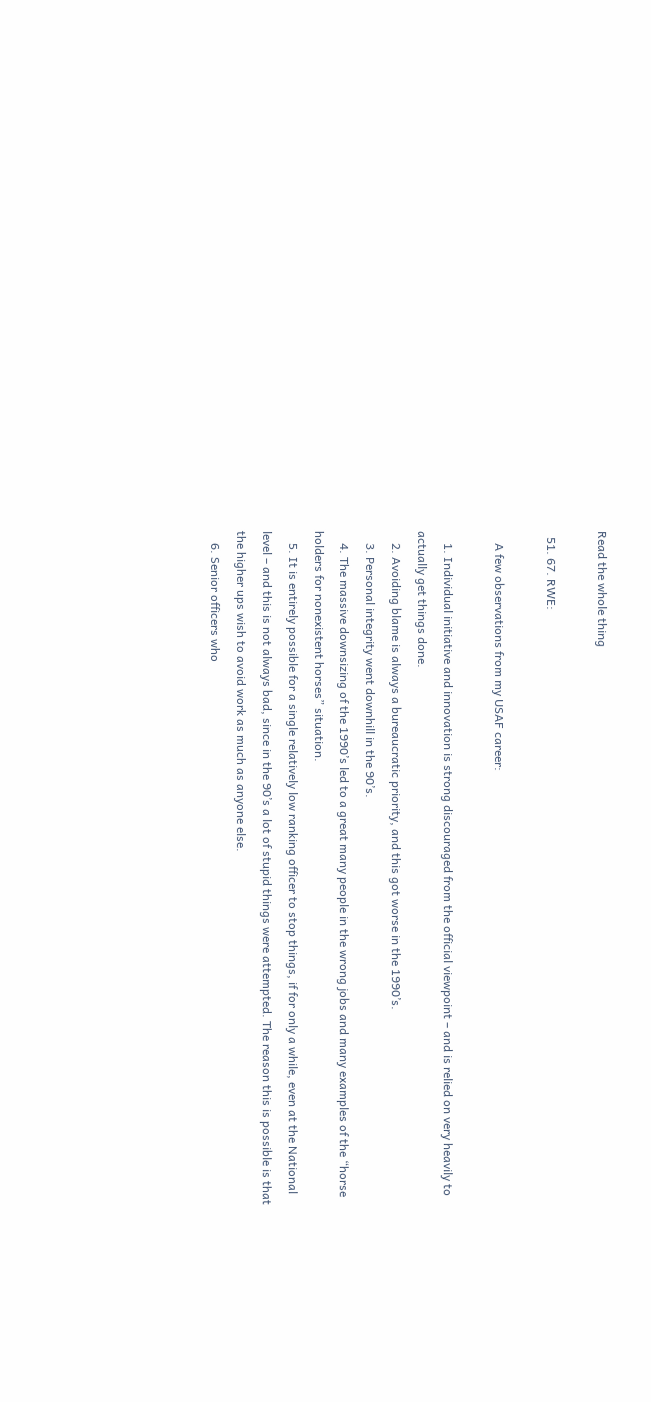Read the whole thing

  51. 67. RWE:

    A few observations from my USAF career:

    1. Individual initiative and innovation is strong discouraged from the official viewpoint – and is relied on very heavily to actually get things done.
    2. Avoiding blame is always a bureaucratic priority, and this got worse in the 1990’s.
    3. Personal integrity went downhill in the 90’s.
    4. The massive downsizing of the 1990’s led to a great many people in the wrong jobs and many examples of the “horse holders for nonexistent horses” situation.
    5. It is entirely possible for a single relatively low ranking officer to stop things, if for only a while, even at the National level – and this is not always bad, since in the 90’s a lot of stupid things were attempted. The reason this is possible is that the higher ups wish to avoid work as much as anyone else.
    6. Senior officers who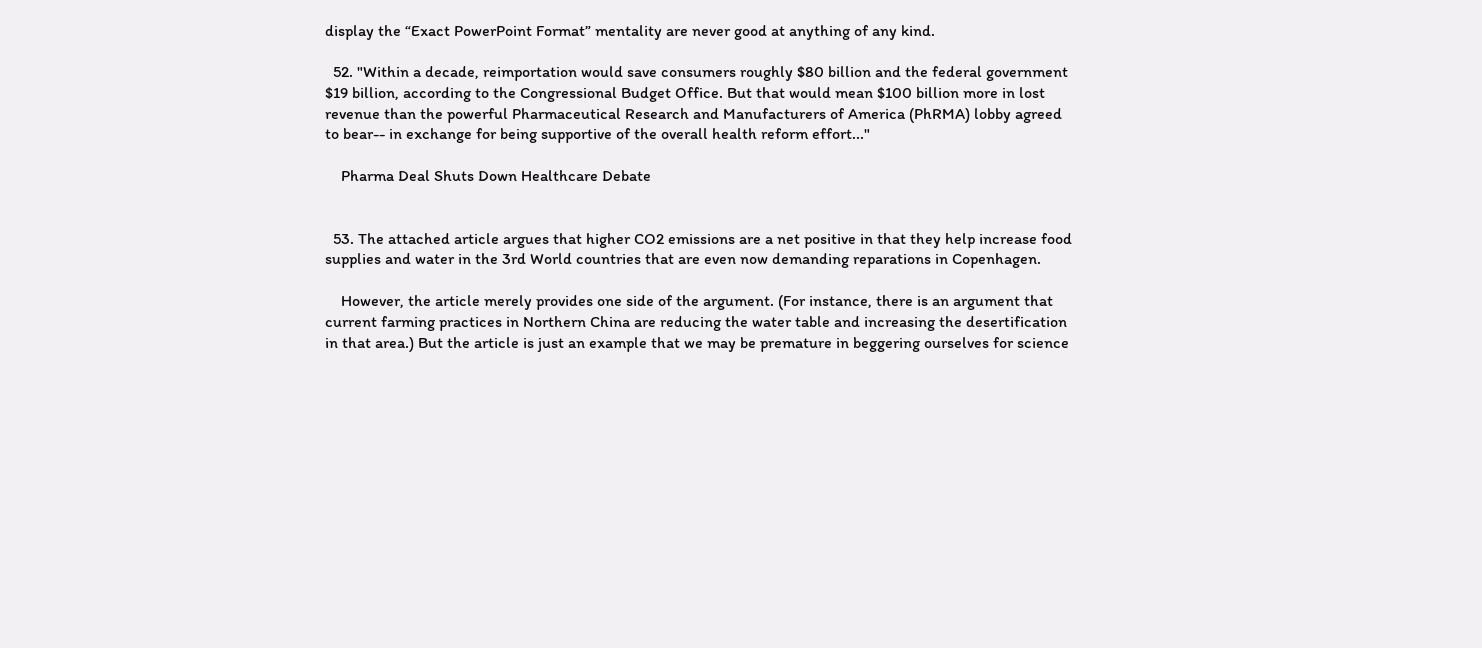display the “Exact PowerPoint Format” mentality are never good at anything of any kind.

  52. "Within a decade, reimportation would save consumers roughly $80 billion and the federal government $19 billion, according to the Congressional Budget Office. But that would mean $100 billion more in lost revenue than the powerful Pharmaceutical Research and Manufacturers of America (PhRMA) lobby agreed to bear-- in exchange for being supportive of the overall health reform effort..."

    Pharma Deal Shuts Down Healthcare Debate


  53. The attached article argues that higher CO2 emissions are a net positive in that they help increase food supplies and water in the 3rd World countries that are even now demanding reparations in Copenhagen.

    However, the article merely provides one side of the argument. (For instance, there is an argument that current farming practices in Northern China are reducing the water table and increasing the desertification in that area.) But the article is just an example that we may be premature in beggering ourselves for science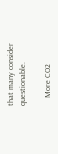that many consider questionable.

    More CO2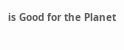is Good for the Planet